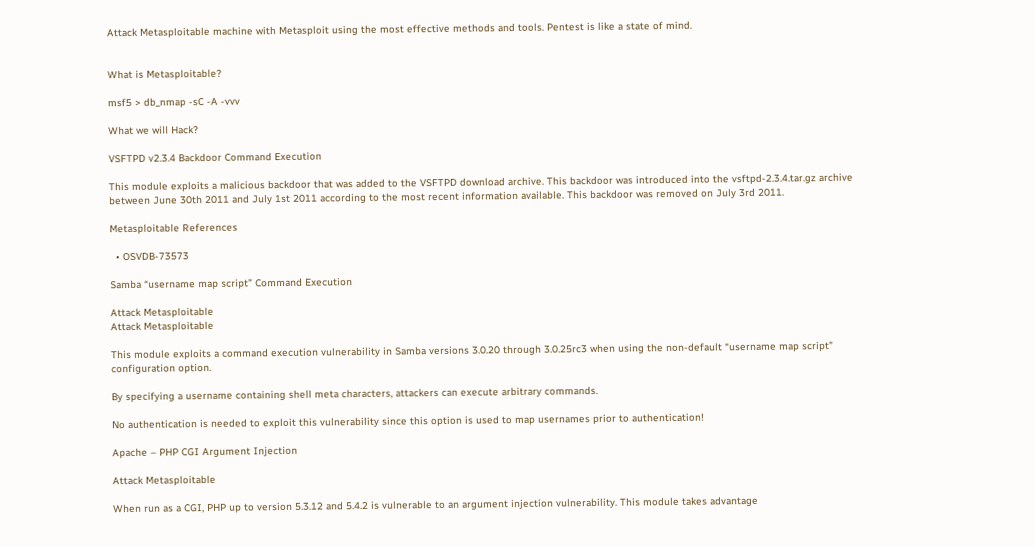Attack Metasploitable machine with Metasploit using the most effective methods and tools. Pentest is like a state of mind.


What is Metasploitable?

msf5 > db_nmap -sC -A -vvv

What we will Hack?

VSFTPD v2.3.4 Backdoor Command Execution

This module exploits a malicious backdoor that was added to the VSFTPD download archive. This backdoor was introduced into the vsftpd-2.3.4.tar.gz archive between June 30th 2011 and July 1st 2011 according to the most recent information available. This backdoor was removed on July 3rd 2011.

Metasploitable References

  • OSVDB-73573

Samba “username map script” Command Execution

Attack Metasploitable
Attack Metasploitable

This module exploits a command execution vulnerability in Samba versions 3.0.20 through 3.0.25rc3 when using the non-default “username map script” configuration option.

By specifying a username containing shell meta characters, attackers can execute arbitrary commands.

No authentication is needed to exploit this vulnerability since this option is used to map usernames prior to authentication!

Apache – PHP CGI Argument Injection

Attack Metasploitable

When run as a CGI, PHP up to version 5.3.12 and 5.4.2 is vulnerable to an argument injection vulnerability. This module takes advantage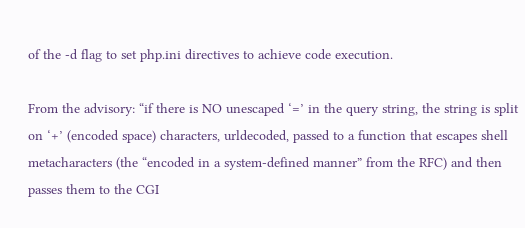of the -d flag to set php.ini directives to achieve code execution.

From the advisory: “if there is NO unescaped ‘=’ in the query string, the string is split on ‘+’ (encoded space) characters, urldecoded, passed to a function that escapes shell metacharacters (the “encoded in a system-defined manner” from the RFC) and then passes them to the CGI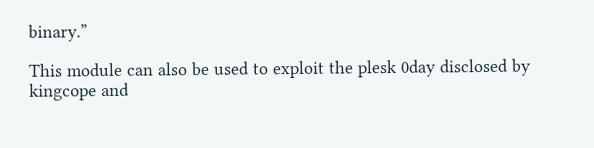binary.”

This module can also be used to exploit the plesk 0day disclosed by kingcope and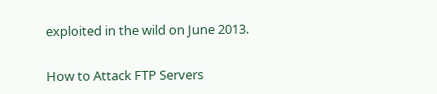exploited in the wild on June 2013.


How to Attack FTP Servers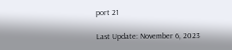port 21

Last Update: November 6, 2023